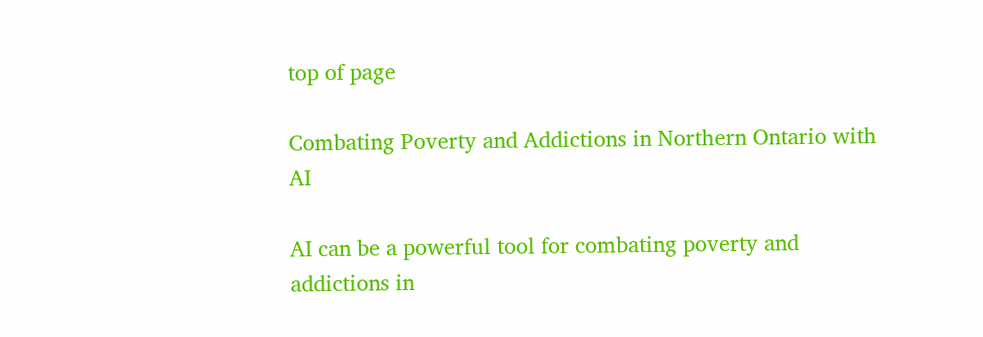top of page

Combating Poverty and Addictions in Northern Ontario with AI

AI can be a powerful tool for combating poverty and addictions in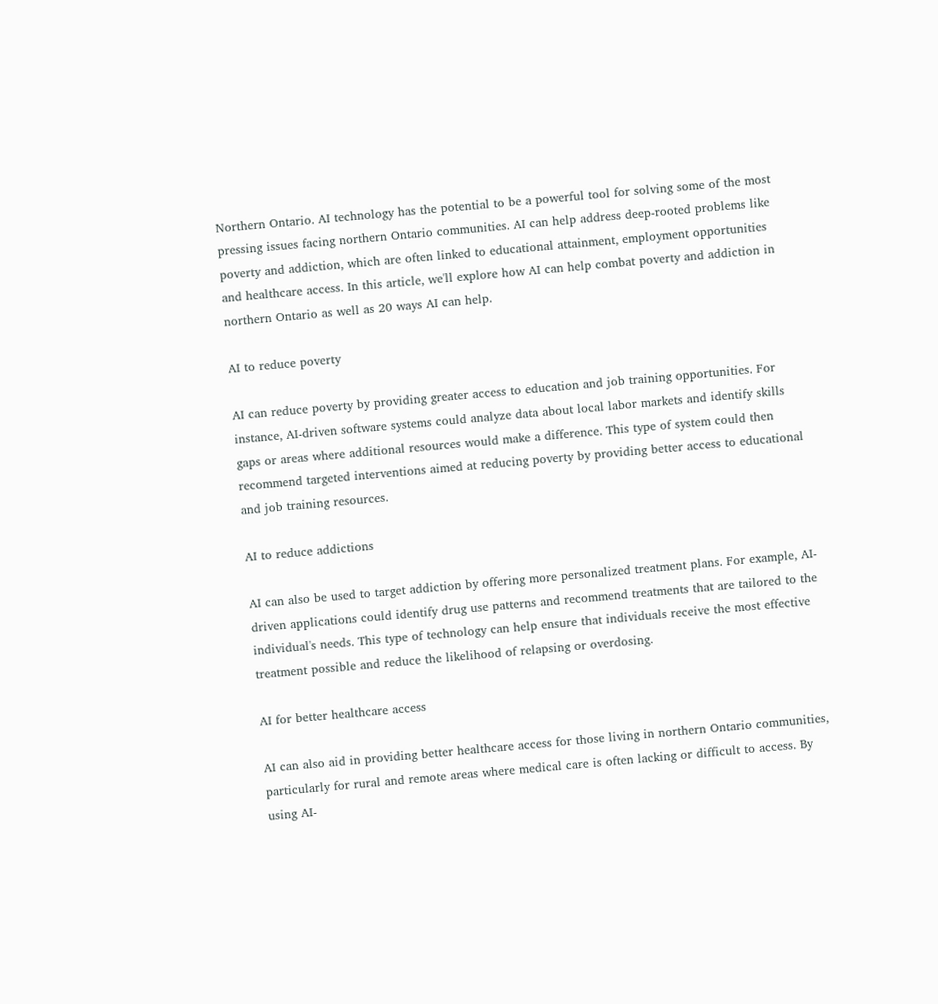Northern Ontario. AI technology has the potential to be a powerful tool for solving some of the most pressing issues facing northern Ontario communities. AI can help address deep-rooted problems like poverty and addiction, which are often linked to educational attainment, employment opportunities and healthcare access. In this article, we'll explore how AI can help combat poverty and addiction in northern Ontario as well as 20 ways AI can help.

AI to reduce poverty

AI can reduce poverty by providing greater access to education and job training opportunities. For instance, AI-driven software systems could analyze data about local labor markets and identify skills gaps or areas where additional resources would make a difference. This type of system could then recommend targeted interventions aimed at reducing poverty by providing better access to educational and job training resources.

AI to reduce addictions

AI can also be used to target addiction by offering more personalized treatment plans. For example, AI-driven applications could identify drug use patterns and recommend treatments that are tailored to the individual's needs. This type of technology can help ensure that individuals receive the most effective treatment possible and reduce the likelihood of relapsing or overdosing.

AI for better healthcare access

AI can also aid in providing better healthcare access for those living in northern Ontario communities, particularly for rural and remote areas where medical care is often lacking or difficult to access. By using AI-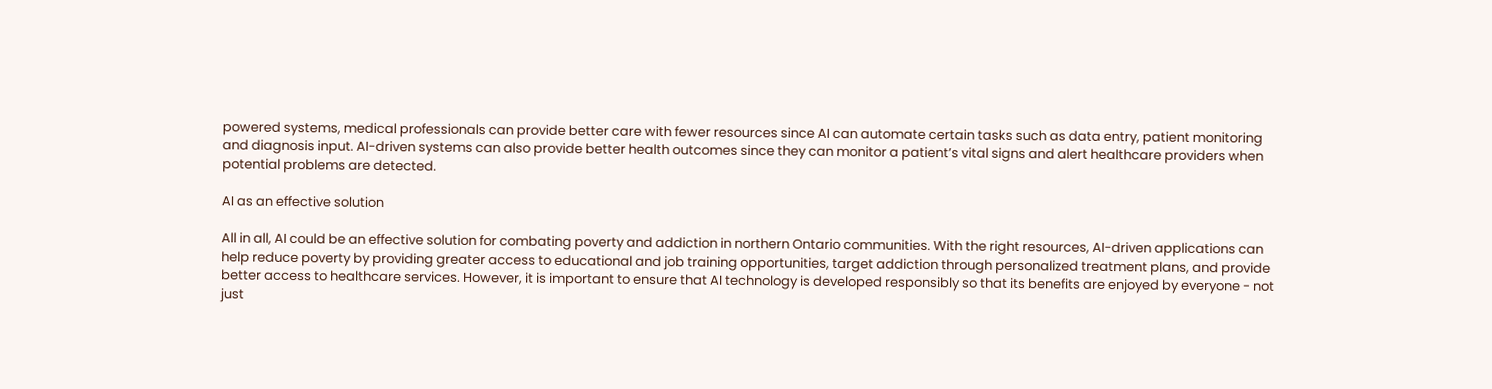powered systems, medical professionals can provide better care with fewer resources since AI can automate certain tasks such as data entry, patient monitoring and diagnosis input. AI-driven systems can also provide better health outcomes since they can monitor a patient’s vital signs and alert healthcare providers when potential problems are detected.

AI as an effective solution

All in all, AI could be an effective solution for combating poverty and addiction in northern Ontario communities. With the right resources, AI-driven applications can help reduce poverty by providing greater access to educational and job training opportunities, target addiction through personalized treatment plans, and provide better access to healthcare services. However, it is important to ensure that AI technology is developed responsibly so that its benefits are enjoyed by everyone - not just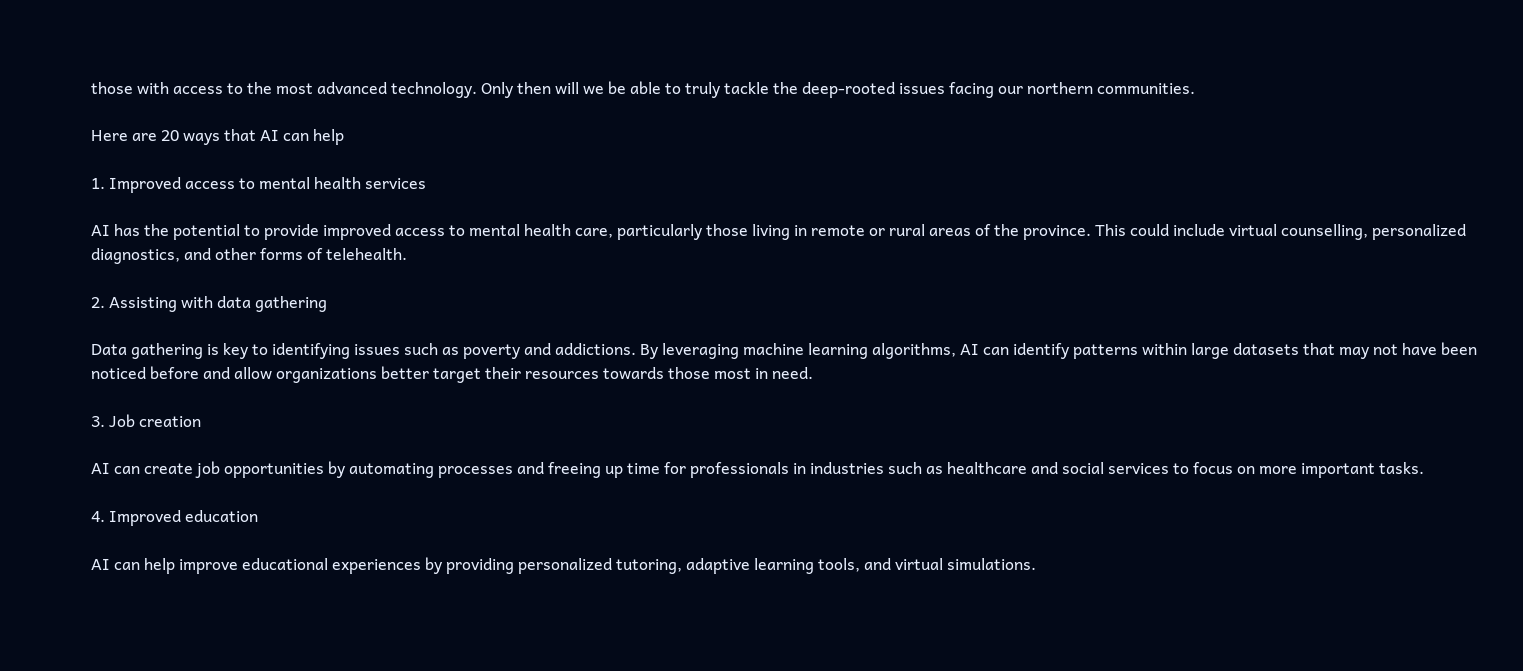those with access to the most advanced technology. Only then will we be able to truly tackle the deep-rooted issues facing our northern communities.

Here are 20 ways that AI can help

1. Improved access to mental health services

AI has the potential to provide improved access to mental health care, particularly those living in remote or rural areas of the province. This could include virtual counselling, personalized diagnostics, and other forms of telehealth.

2. Assisting with data gathering

Data gathering is key to identifying issues such as poverty and addictions. By leveraging machine learning algorithms, AI can identify patterns within large datasets that may not have been noticed before and allow organizations better target their resources towards those most in need.

3. Job creation

AI can create job opportunities by automating processes and freeing up time for professionals in industries such as healthcare and social services to focus on more important tasks.

4. Improved education

AI can help improve educational experiences by providing personalized tutoring, adaptive learning tools, and virtual simulations.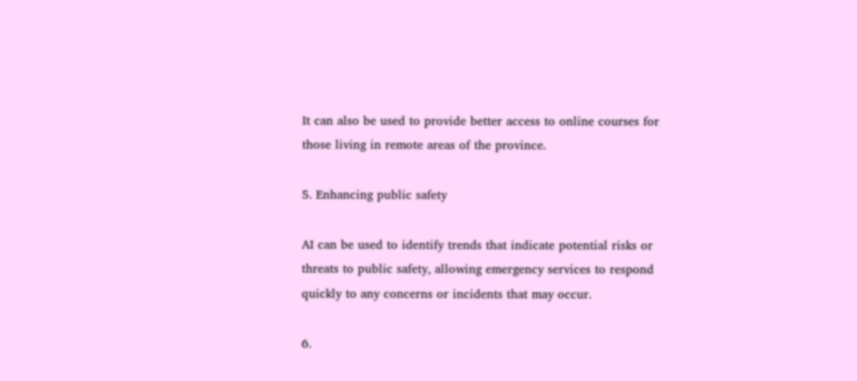It can also be used to provide better access to online courses for those living in remote areas of the province.

5. Enhancing public safety

AI can be used to identify trends that indicate potential risks or threats to public safety, allowing emergency services to respond quickly to any concerns or incidents that may occur.

6.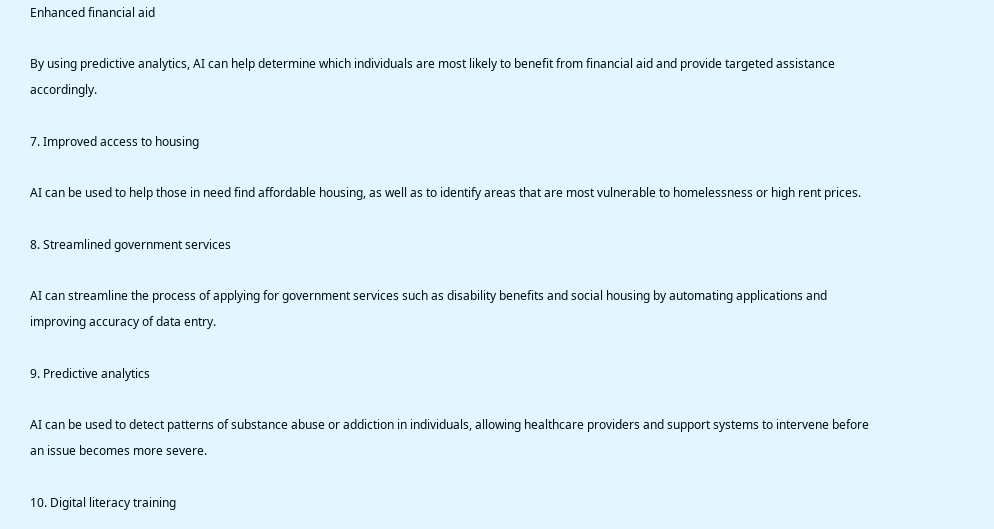Enhanced financial aid

By using predictive analytics, AI can help determine which individuals are most likely to benefit from financial aid and provide targeted assistance accordingly.

7. Improved access to housing

AI can be used to help those in need find affordable housing, as well as to identify areas that are most vulnerable to homelessness or high rent prices.

8. Streamlined government services

AI can streamline the process of applying for government services such as disability benefits and social housing by automating applications and improving accuracy of data entry.

9. Predictive analytics

AI can be used to detect patterns of substance abuse or addiction in individuals, allowing healthcare providers and support systems to intervene before an issue becomes more severe.

10. Digital literacy training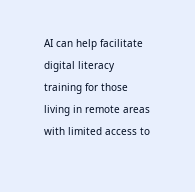AI can help facilitate digital literacy training for those living in remote areas with limited access to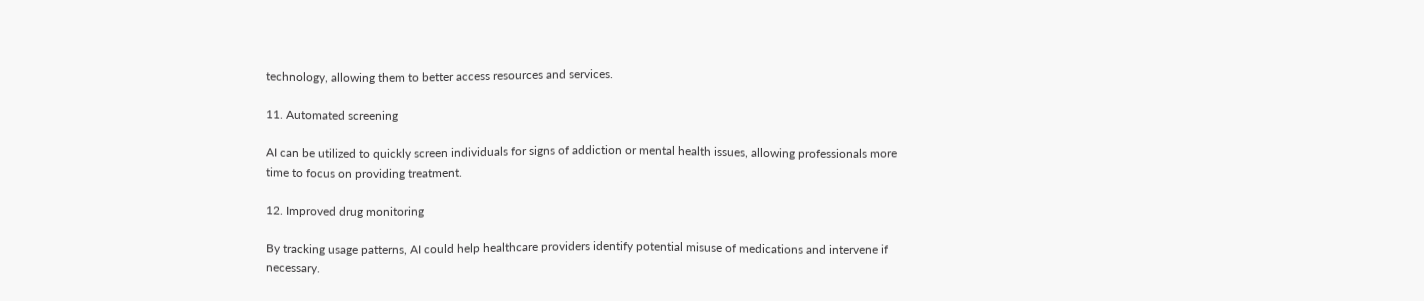technology, allowing them to better access resources and services.

11. Automated screening

AI can be utilized to quickly screen individuals for signs of addiction or mental health issues, allowing professionals more time to focus on providing treatment.

12. Improved drug monitoring

By tracking usage patterns, AI could help healthcare providers identify potential misuse of medications and intervene if necessary.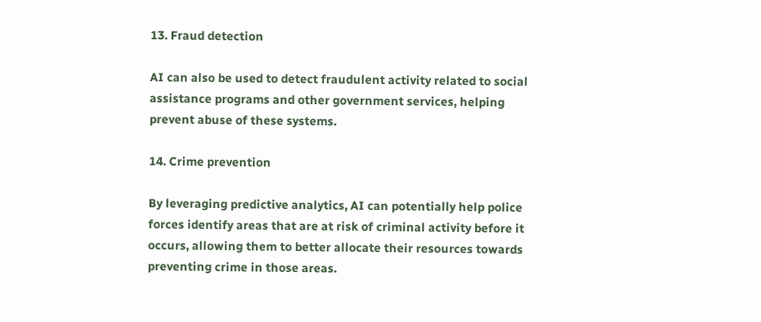13. Fraud detection

AI can also be used to detect fraudulent activity related to social assistance programs and other government services, helping prevent abuse of these systems.

14. Crime prevention

By leveraging predictive analytics, AI can potentially help police forces identify areas that are at risk of criminal activity before it occurs, allowing them to better allocate their resources towards preventing crime in those areas.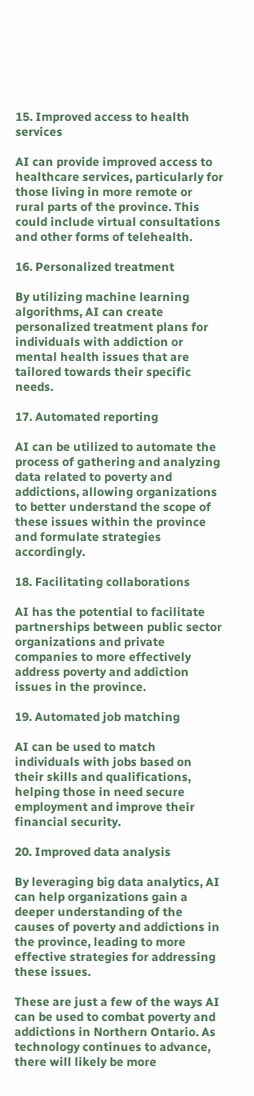15. Improved access to health services

AI can provide improved access to healthcare services, particularly for those living in more remote or rural parts of the province. This could include virtual consultations and other forms of telehealth.

16. Personalized treatment

By utilizing machine learning algorithms, AI can create personalized treatment plans for individuals with addiction or mental health issues that are tailored towards their specific needs.

17. Automated reporting

AI can be utilized to automate the process of gathering and analyzing data related to poverty and addictions, allowing organizations to better understand the scope of these issues within the province and formulate strategies accordingly.

18. Facilitating collaborations

AI has the potential to facilitate partnerships between public sector organizations and private companies to more effectively address poverty and addiction issues in the province.

19. Automated job matching

AI can be used to match individuals with jobs based on their skills and qualifications, helping those in need secure employment and improve their financial security.

20. Improved data analysis

By leveraging big data analytics, AI can help organizations gain a deeper understanding of the causes of poverty and addictions in the province, leading to more effective strategies for addressing these issues.

These are just a few of the ways AI can be used to combat poverty and addictions in Northern Ontario. As technology continues to advance, there will likely be more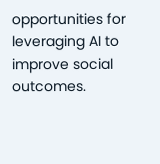opportunities for leveraging AI to improve social outcomes.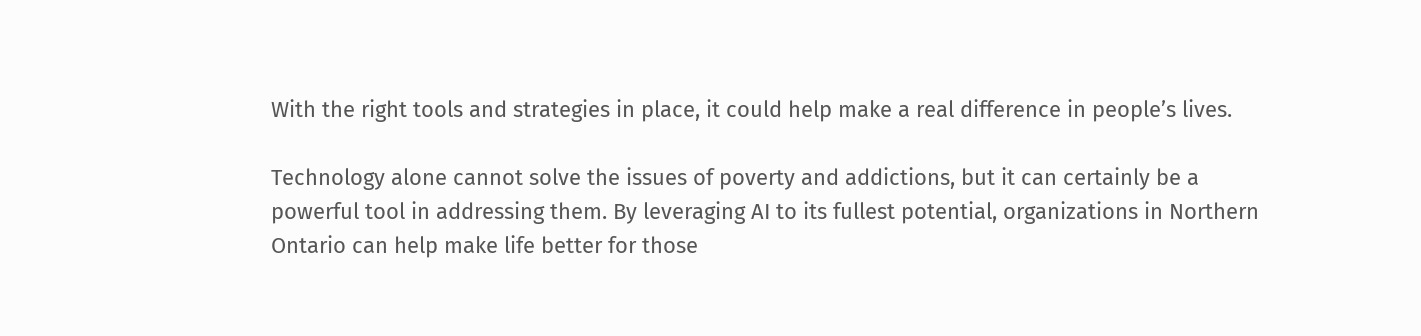With the right tools and strategies in place, it could help make a real difference in people’s lives.

Technology alone cannot solve the issues of poverty and addictions, but it can certainly be a powerful tool in addressing them. By leveraging AI to its fullest potential, organizations in Northern Ontario can help make life better for those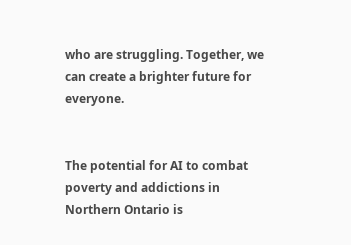who are struggling. Together, we can create a brighter future for everyone.


The potential for AI to combat poverty and addictions in Northern Ontario is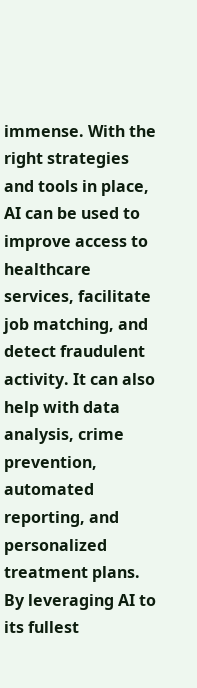immense. With the right strategies and tools in place, AI can be used to improve access to healthcare services, facilitate job matching, and detect fraudulent activity. It can also help with data analysis, crime prevention, automated reporting, and personalized treatment plans. By leveraging AI to its fullest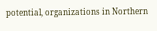potential, organizations in Northern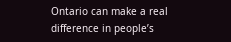Ontario can make a real difference in people’s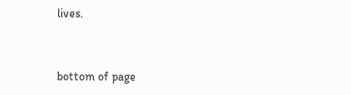lives.


bottom of page